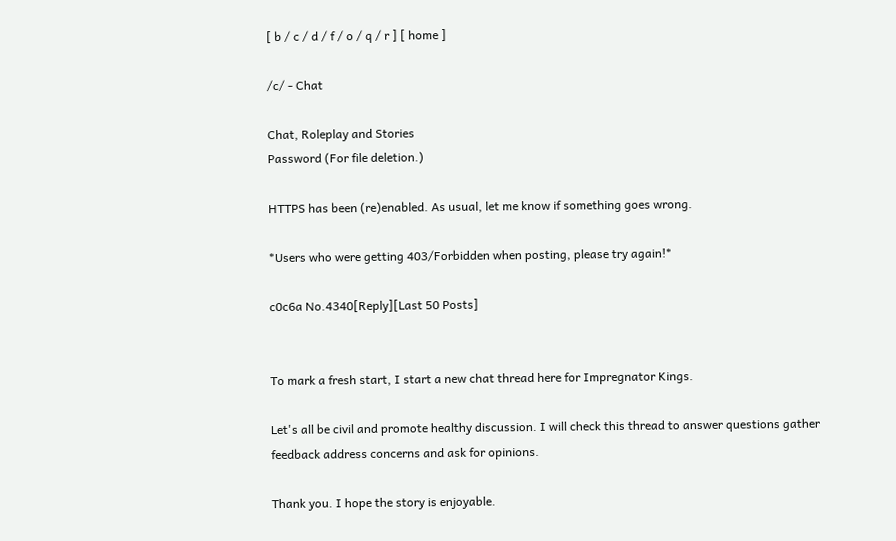[ b / c / d / f / o / q / r ] [ home ]

/c/ - Chat

Chat, Roleplay and Stories
Password (For file deletion.)

HTTPS has been (re)enabled. As usual, let me know if something goes wrong.

*Users who were getting 403/Forbidden when posting, please try again!*

c0c6a No.4340[Reply][Last 50 Posts]


To mark a fresh start, I start a new chat thread here for Impregnator Kings.

Let's all be civil and promote healthy discussion. I will check this thread to answer questions gather feedback address concerns and ask for opinions.

Thank you. I hope the story is enjoyable.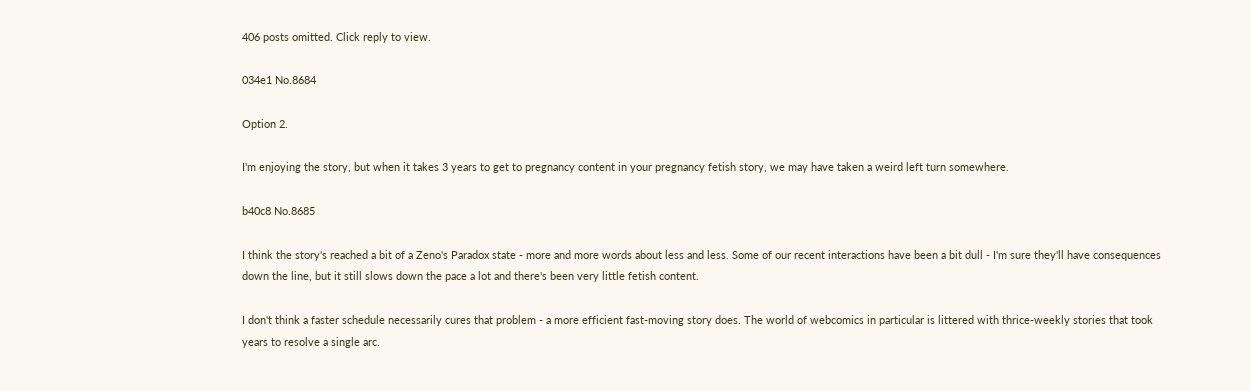406 posts omitted. Click reply to view.

034e1 No.8684

Option 2.

I'm enjoying the story, but when it takes 3 years to get to pregnancy content in your pregnancy fetish story, we may have taken a weird left turn somewhere.

b40c8 No.8685

I think the story's reached a bit of a Zeno's Paradox state - more and more words about less and less. Some of our recent interactions have been a bit dull - I'm sure they'll have consequences down the line, but it still slows down the pace a lot and there's been very little fetish content.

I don't think a faster schedule necessarily cures that problem - a more efficient fast-moving story does. The world of webcomics in particular is littered with thrice-weekly stories that took years to resolve a single arc.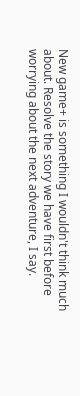New game+ is something I wouldn't think much about. Resolve the story we have first before worrying about the next adventure, I say.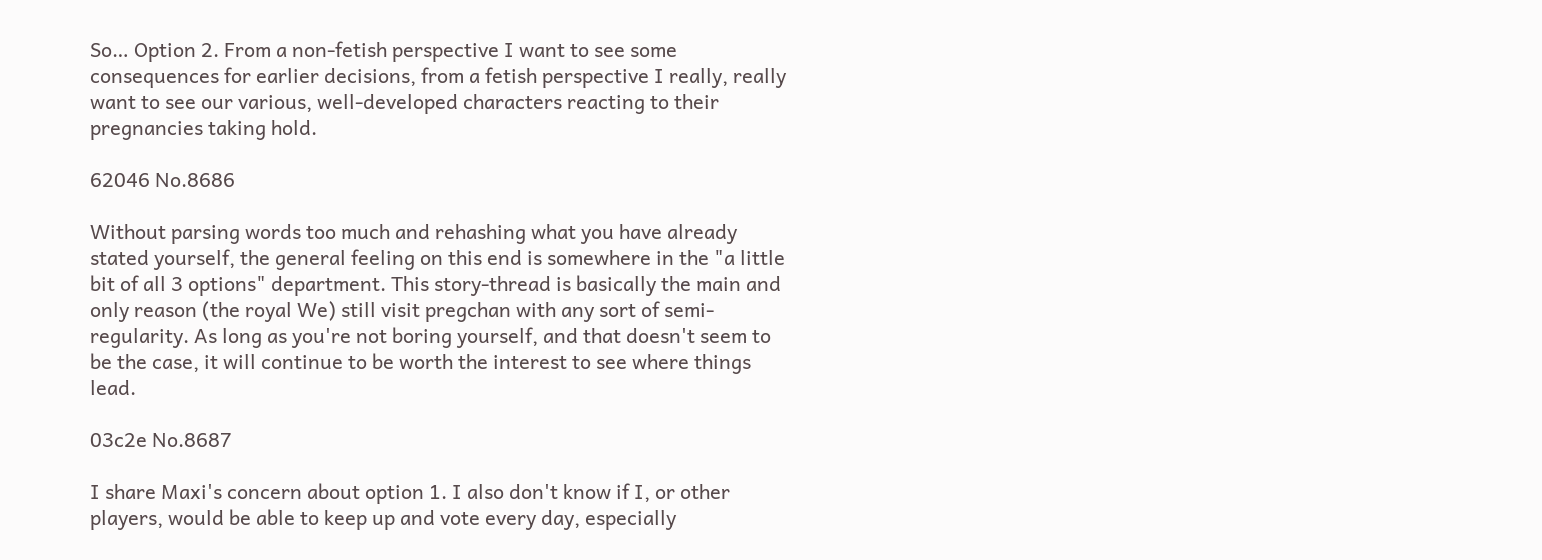So… Option 2. From a non-fetish perspective I want to see some consequences for earlier decisions, from a fetish perspective I really, really want to see our various, well-developed characters reacting to their pregnancies taking hold.

62046 No.8686

Without parsing words too much and rehashing what you have already stated yourself, the general feeling on this end is somewhere in the "a little bit of all 3 options" department. This story-thread is basically the main and only reason (the royal We) still visit pregchan with any sort of semi-regularity. As long as you're not boring yourself, and that doesn't seem to be the case, it will continue to be worth the interest to see where things lead.

03c2e No.8687

I share Maxi's concern about option 1. I also don't know if I, or other players, would be able to keep up and vote every day, especially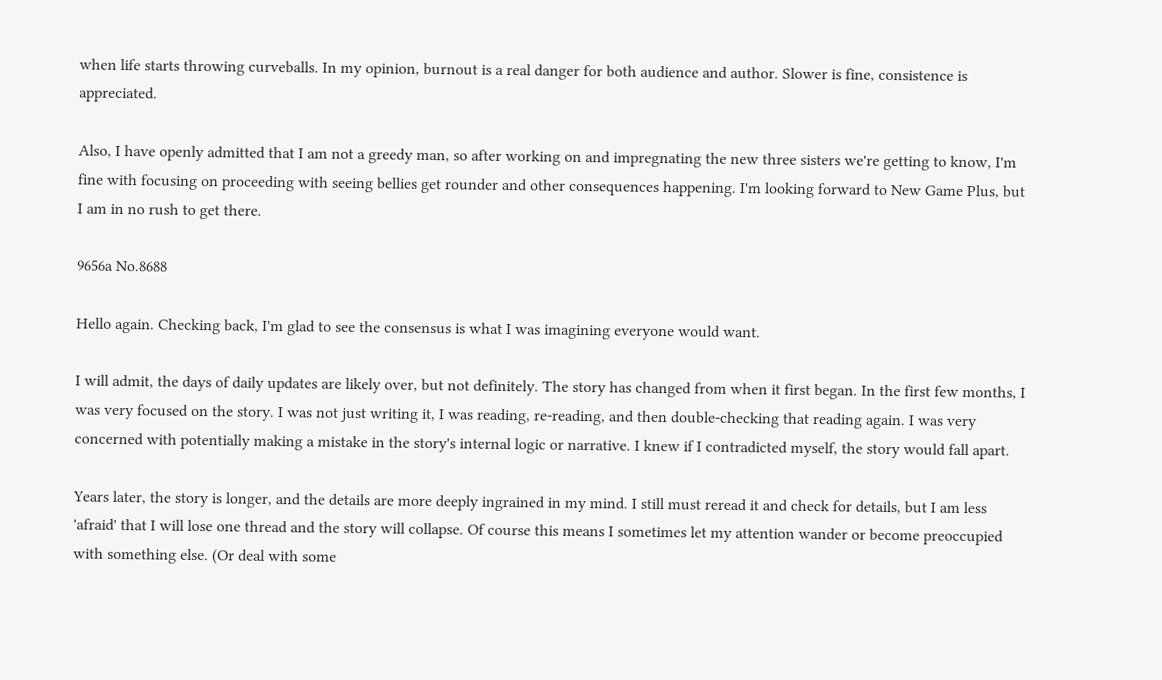when life starts throwing curveballs. In my opinion, burnout is a real danger for both audience and author. Slower is fine, consistence is appreciated.

Also, I have openly admitted that I am not a greedy man, so after working on and impregnating the new three sisters we're getting to know, I'm fine with focusing on proceeding with seeing bellies get rounder and other consequences happening. I'm looking forward to New Game Plus, but I am in no rush to get there.

9656a No.8688

Hello again. Checking back, I'm glad to see the consensus is what I was imagining everyone would want.

I will admit, the days of daily updates are likely over, but not definitely. The story has changed from when it first began. In the first few months, I was very focused on the story. I was not just writing it, I was reading, re-reading, and then double-checking that reading again. I was very concerned with potentially making a mistake in the story's internal logic or narrative. I knew if I contradicted myself, the story would fall apart.

Years later, the story is longer, and the details are more deeply ingrained in my mind. I still must reread it and check for details, but I am less 'afraid' that I will lose one thread and the story will collapse. Of course this means I sometimes let my attention wander or become preoccupied with something else. (Or deal with some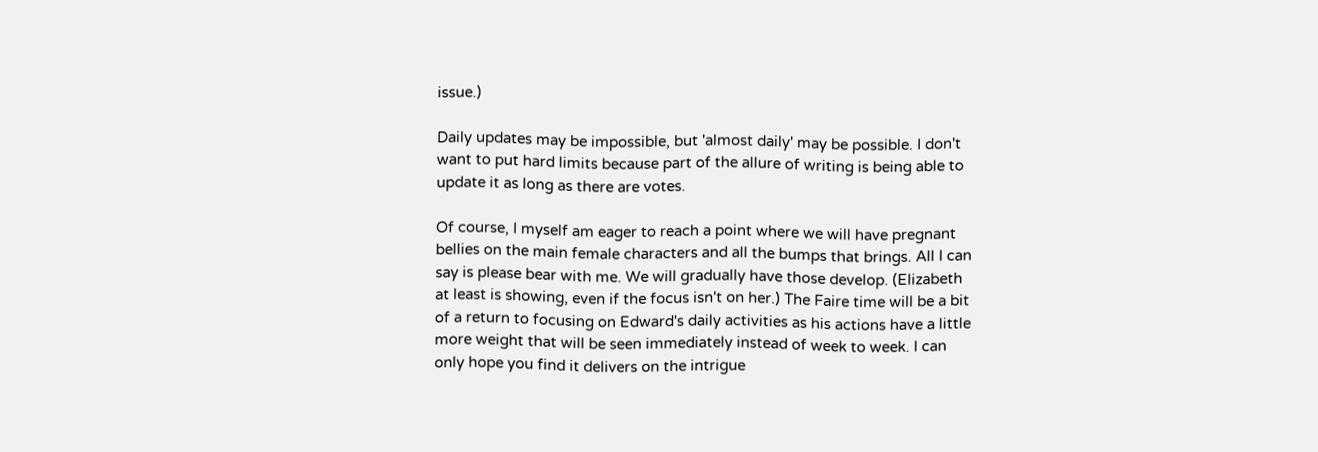issue.)

Daily updates may be impossible, but 'almost daily' may be possible. I don't want to put hard limits because part of the allure of writing is being able to update it as long as there are votes.

Of course, I myself am eager to reach a point where we will have pregnant bellies on the main female characters and all the bumps that brings. All I can say is please bear with me. We will gradually have those develop. (Elizabeth at least is showing, even if the focus isn't on her.) The Faire time will be a bit of a return to focusing on Edward's daily activities as his actions have a little more weight that will be seen immediately instead of week to week. I can only hope you find it delivers on the intrigue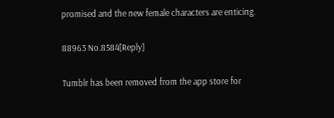promised and the new female characters are enticing.

88963 No.8584[Reply]

Tumblr has been removed from the app store for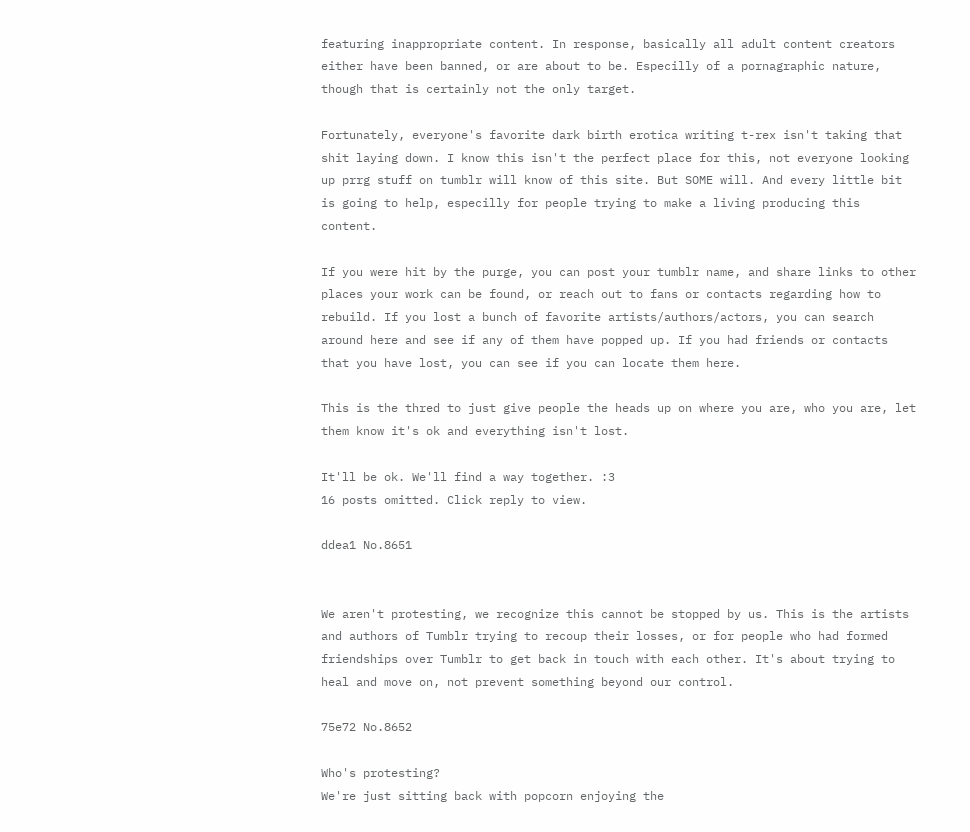featuring inappropriate content. In response, basically all adult content creators either have been banned, or are about to be. Especilly of a pornagraphic nature, though that is certainly not the only target.

Fortunately, everyone's favorite dark birth erotica writing t-rex isn't taking that shit laying down. I know this isn't the perfect place for this, not everyone looking up prrg stuff on tumblr will know of this site. But SOME will. And every little bit is going to help, especilly for people trying to make a living producing this content.

If you were hit by the purge, you can post your tumblr name, and share links to other places your work can be found, or reach out to fans or contacts regarding how to rebuild. If you lost a bunch of favorite artists/authors/actors, you can search around here and see if any of them have popped up. If you had friends or contacts that you have lost, you can see if you can locate them here.

This is the thred to just give people the heads up on where you are, who you are, let them know it's ok and everything isn't lost.

It'll be ok. We'll find a way together. :3
16 posts omitted. Click reply to view.

ddea1 No.8651


We aren't protesting, we recognize this cannot be stopped by us. This is the artists and authors of Tumblr trying to recoup their losses, or for people who had formed friendships over Tumblr to get back in touch with each other. It's about trying to heal and move on, not prevent something beyond our control.

75e72 No.8652

Who's protesting?
We're just sitting back with popcorn enjoying the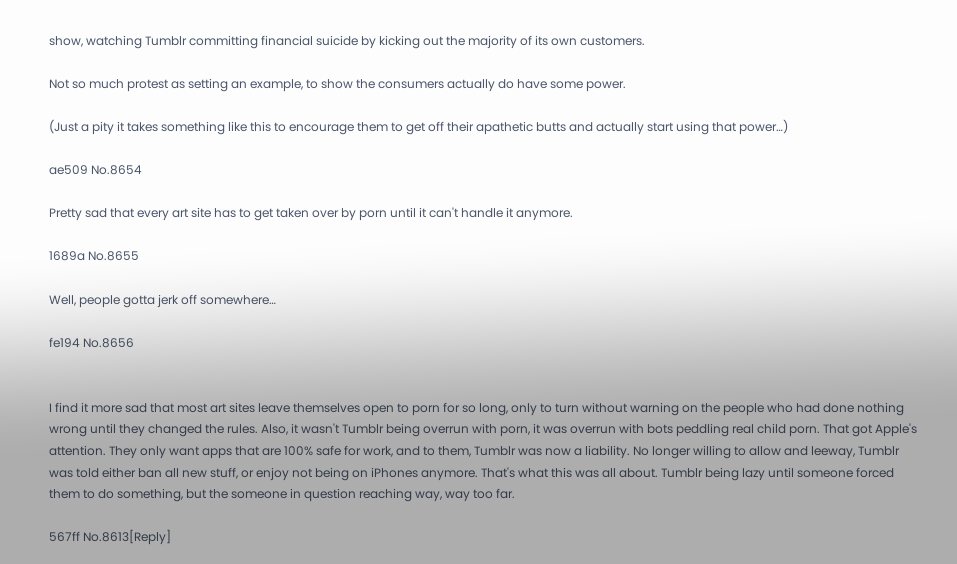show, watching Tumblr committing financial suicide by kicking out the majority of its own customers.

Not so much protest as setting an example, to show the consumers actually do have some power.

(Just a pity it takes something like this to encourage them to get off their apathetic butts and actually start using that power…)

ae509 No.8654

Pretty sad that every art site has to get taken over by porn until it can't handle it anymore.

1689a No.8655

Well, people gotta jerk off somewhere…

fe194 No.8656


I find it more sad that most art sites leave themselves open to porn for so long, only to turn without warning on the people who had done nothing wrong until they changed the rules. Also, it wasn't Tumblr being overrun with porn, it was overrun with bots peddling real child porn. That got Apple's attention. They only want apps that are 100% safe for work, and to them, Tumblr was now a liability. No longer willing to allow and leeway, Tumblr was told either ban all new stuff, or enjoy not being on iPhones anymore. That's what this was all about. Tumblr being lazy until someone forced them to do something, but the someone in question reaching way, way too far.

567ff No.8613[Reply]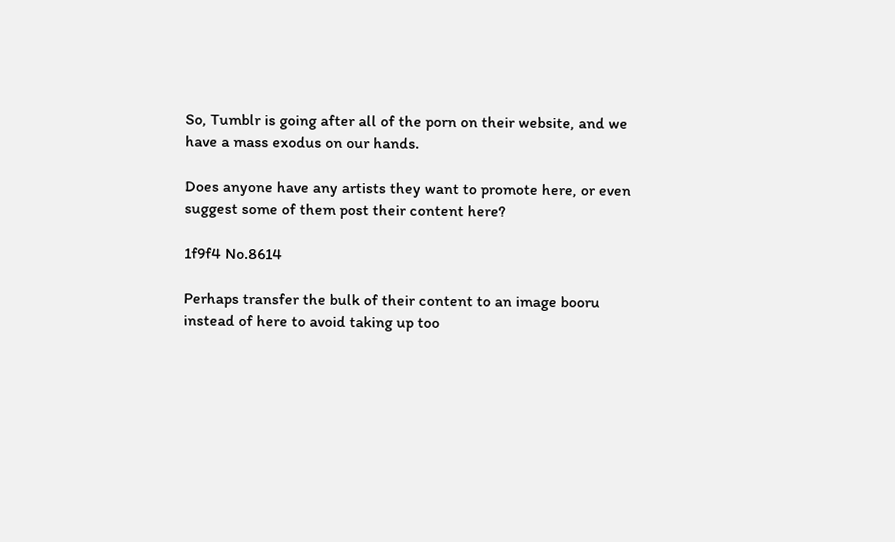So, Tumblr is going after all of the porn on their website, and we have a mass exodus on our hands.

Does anyone have any artists they want to promote here, or even suggest some of them post their content here?

1f9f4 No.8614

Perhaps transfer the bulk of their content to an image booru instead of here to avoid taking up too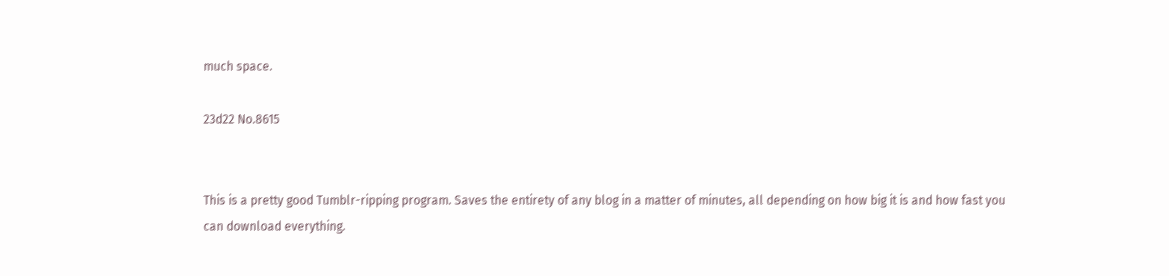much space.

23d22 No.8615


This is a pretty good Tumblr-ripping program. Saves the entirety of any blog in a matter of minutes, all depending on how big it is and how fast you can download everything.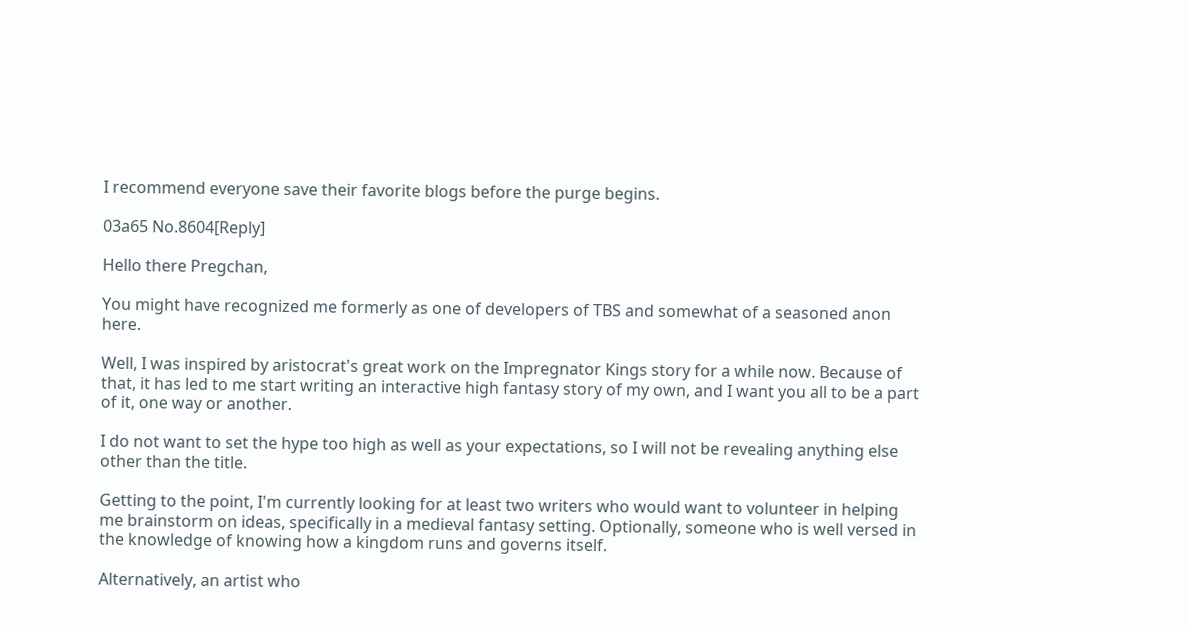I recommend everyone save their favorite blogs before the purge begins.

03a65 No.8604[Reply]

Hello there Pregchan,

You might have recognized me formerly as one of developers of TBS and somewhat of a seasoned anon here.

Well, I was inspired by aristocrat's great work on the Impregnator Kings story for a while now. Because of that, it has led to me start writing an interactive high fantasy story of my own, and I want you all to be a part of it, one way or another.

I do not want to set the hype too high as well as your expectations, so I will not be revealing anything else other than the title.

Getting to the point, I'm currently looking for at least two writers who would want to volunteer in helping me brainstorm on ideas, specifically in a medieval fantasy setting. Optionally, someone who is well versed in the knowledge of knowing how a kingdom runs and governs itself.

Alternatively, an artist who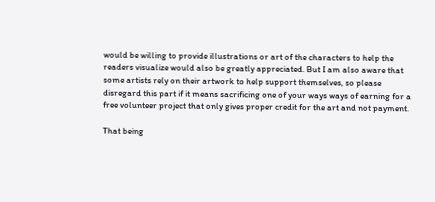would be willing to provide illustrations or art of the characters to help the readers visualize would also be greatly appreciated. But I am also aware that some artists rely on their artwork to help support themselves, so please disregard this part if it means sacrificing one of your ways ways of earning for a free volunteer project that only gives proper credit for the art and not payment.

That being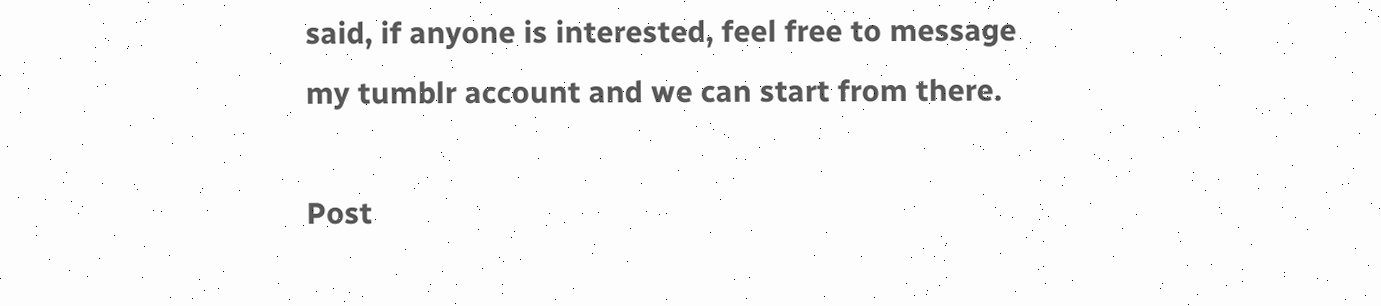said, if anyone is interested, feel free to message my tumblr account and we can start from there.

Post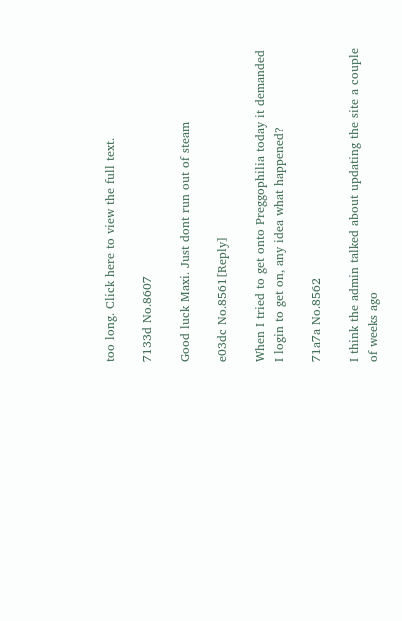too long. Click here to view the full text.

7133d No.8607

Good luck Maxi. Just dont run out of steam

e03dc No.8561[Reply]

When I tried to get onto Preggophilia today it demanded I login to get on, any idea what happened?

71a7a No.8562

I think the admin talked about updating the site a couple of weeks ago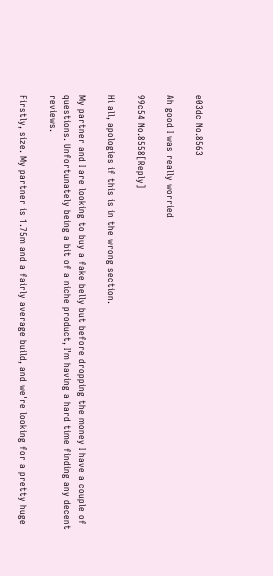e03dc No.8563

Ah good I was really worried

99c54 No.8558[Reply]

Hi all, apologies if this is in the wrong section.

My partner and I are looking to buy a fake belly but before dropping the money I have a couple of questions. Unfortunately being a bit of a niche product, I'm having a hard time finding any decent reviews.

Firstly, size. My partner is 1.75m and a fairly average build, and we're looking for a pretty huge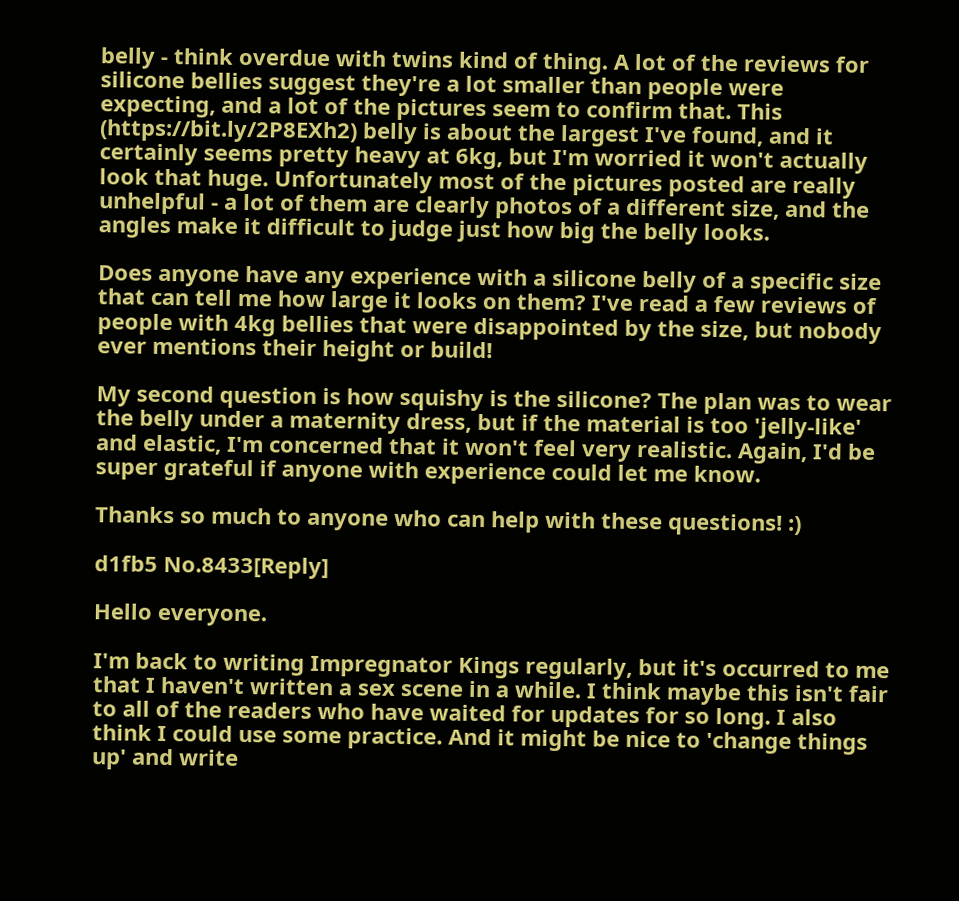belly - think overdue with twins kind of thing. A lot of the reviews for silicone bellies suggest they're a lot smaller than people were expecting, and a lot of the pictures seem to confirm that. This (https://bit.ly/2P8EXh2) belly is about the largest I've found, and it certainly seems pretty heavy at 6kg, but I'm worried it won't actually look that huge. Unfortunately most of the pictures posted are really unhelpful - a lot of them are clearly photos of a different size, and the angles make it difficult to judge just how big the belly looks.

Does anyone have any experience with a silicone belly of a specific size that can tell me how large it looks on them? I've read a few reviews of people with 4kg bellies that were disappointed by the size, but nobody ever mentions their height or build!

My second question is how squishy is the silicone? The plan was to wear the belly under a maternity dress, but if the material is too 'jelly-like' and elastic, I'm concerned that it won't feel very realistic. Again, I'd be super grateful if anyone with experience could let me know.

Thanks so much to anyone who can help with these questions! :)

d1fb5 No.8433[Reply]

Hello everyone.

I'm back to writing Impregnator Kings regularly, but it's occurred to me that I haven't written a sex scene in a while. I think maybe this isn't fair to all of the readers who have waited for updates for so long. I also think I could use some practice. And it might be nice to 'change things up' and write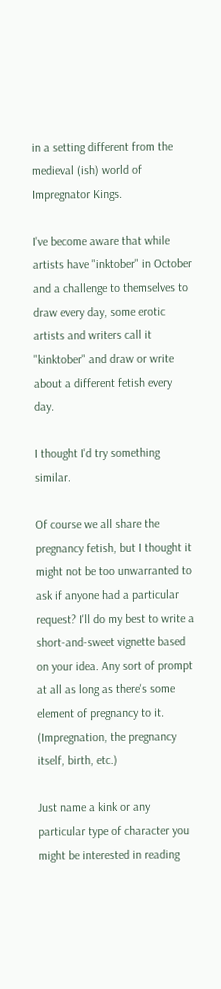in a setting different from the medieval (ish) world of Impregnator Kings.

I've become aware that while artists have "inktober" in October and a challenge to themselves to draw every day, some erotic artists and writers call it "kinktober" and draw or write about a different fetish every day.

I thought I'd try something similar.

Of course we all share the pregnancy fetish, but I thought it might not be too unwarranted to ask if anyone had a particular request? I'll do my best to write a short-and-sweet vignette based on your idea. Any sort of prompt at all as long as there's some element of pregnancy to it. (Impregnation, the pregnancy itself, birth, etc.)

Just name a kink or any particular type of character you might be interested in reading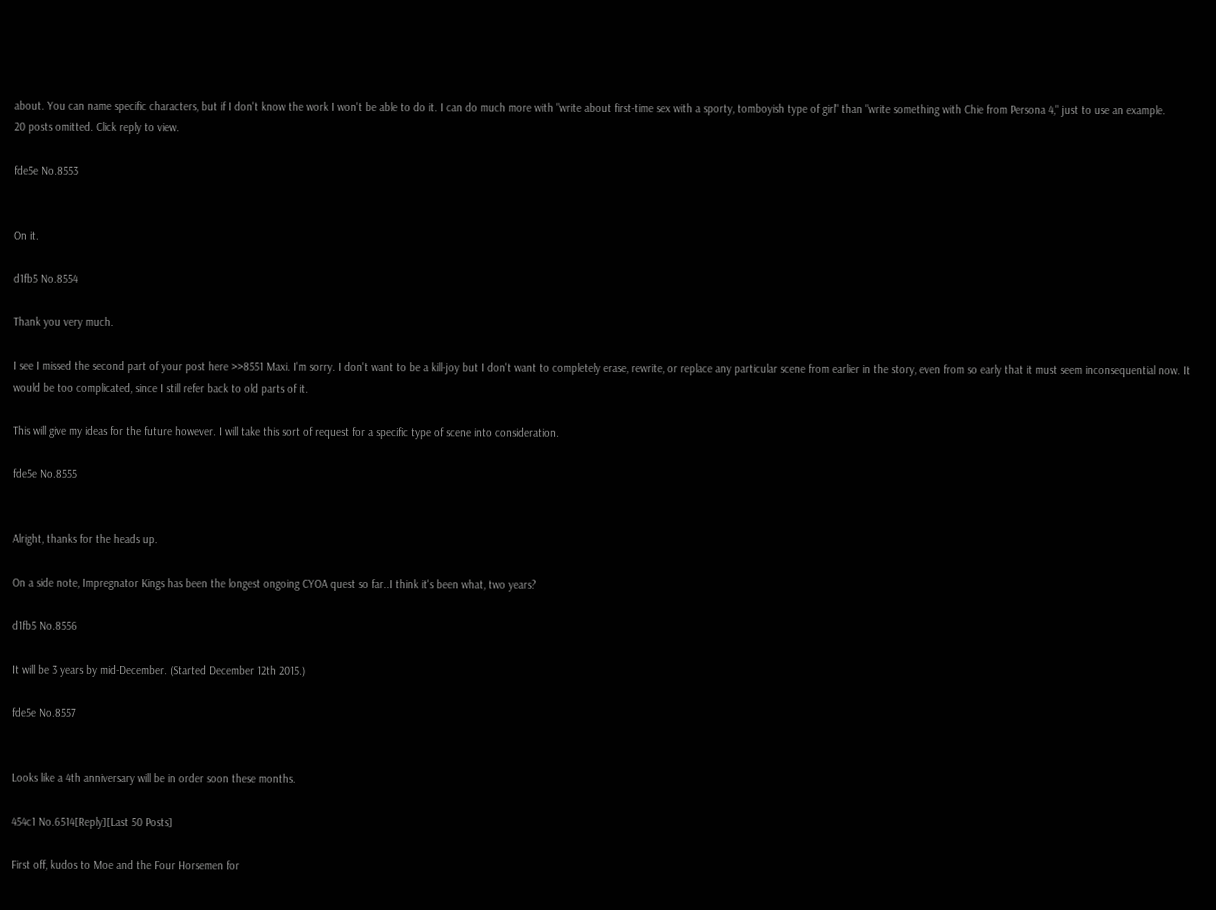about. You can name specific characters, but if I don't know the work I won't be able to do it. I can do much more with "write about first-time sex with a sporty, tomboyish type of girl" than "write something with Chie from Persona 4," just to use an example.
20 posts omitted. Click reply to view.

fde5e No.8553


On it.

d1fb5 No.8554

Thank you very much.

I see I missed the second part of your post here >>8551 Maxi. I'm sorry. I don't want to be a kill-joy but I don't want to completely erase, rewrite, or replace any particular scene from earlier in the story, even from so early that it must seem inconsequential now. It would be too complicated, since I still refer back to old parts of it.

This will give my ideas for the future however. I will take this sort of request for a specific type of scene into consideration.

fde5e No.8555


Alright, thanks for the heads up.

On a side note, Impregnator Kings has been the longest ongoing CYOA quest so far..I think it's been what, two years?

d1fb5 No.8556

It will be 3 years by mid-December. (Started December 12th 2015.)

fde5e No.8557


Looks like a 4th anniversary will be in order soon these months.

454c1 No.6514[Reply][Last 50 Posts]

First off, kudos to Moe and the Four Horsemen for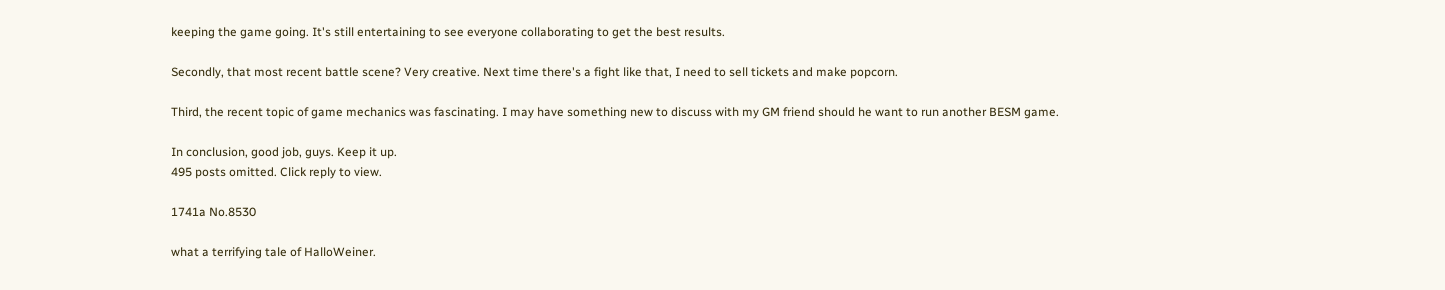keeping the game going. It's still entertaining to see everyone collaborating to get the best results.

Secondly, that most recent battle scene? Very creative. Next time there's a fight like that, I need to sell tickets and make popcorn.

Third, the recent topic of game mechanics was fascinating. I may have something new to discuss with my GM friend should he want to run another BESM game.

In conclusion, good job, guys. Keep it up.
495 posts omitted. Click reply to view.

1741a No.8530

what a terrifying tale of HalloWeiner.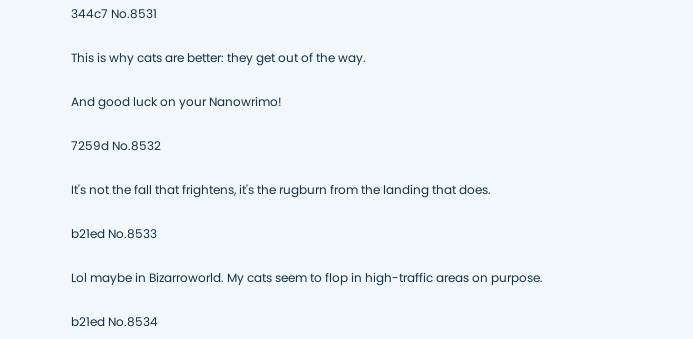344c7 No.8531

This is why cats are better: they get out of the way.

And good luck on your Nanowrimo!

7259d No.8532

It's not the fall that frightens, it's the rugburn from the landing that does.

b21ed No.8533

Lol maybe in Bizarroworld. My cats seem to flop in high-traffic areas on purpose.

b21ed No.8534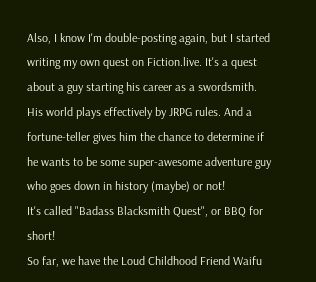Also, I know I'm double-posting again, but I started writing my own quest on Fiction.live. It's a quest about a guy starting his career as a swordsmith. His world plays effectively by JRPG rules. And a fortune-teller gives him the chance to determine if he wants to be some super-awesome adventure guy who goes down in history (maybe) or not!
It's called "Badass Blacksmith Quest", or BBQ for short!
So far, we have the Loud Childhood Friend Waifu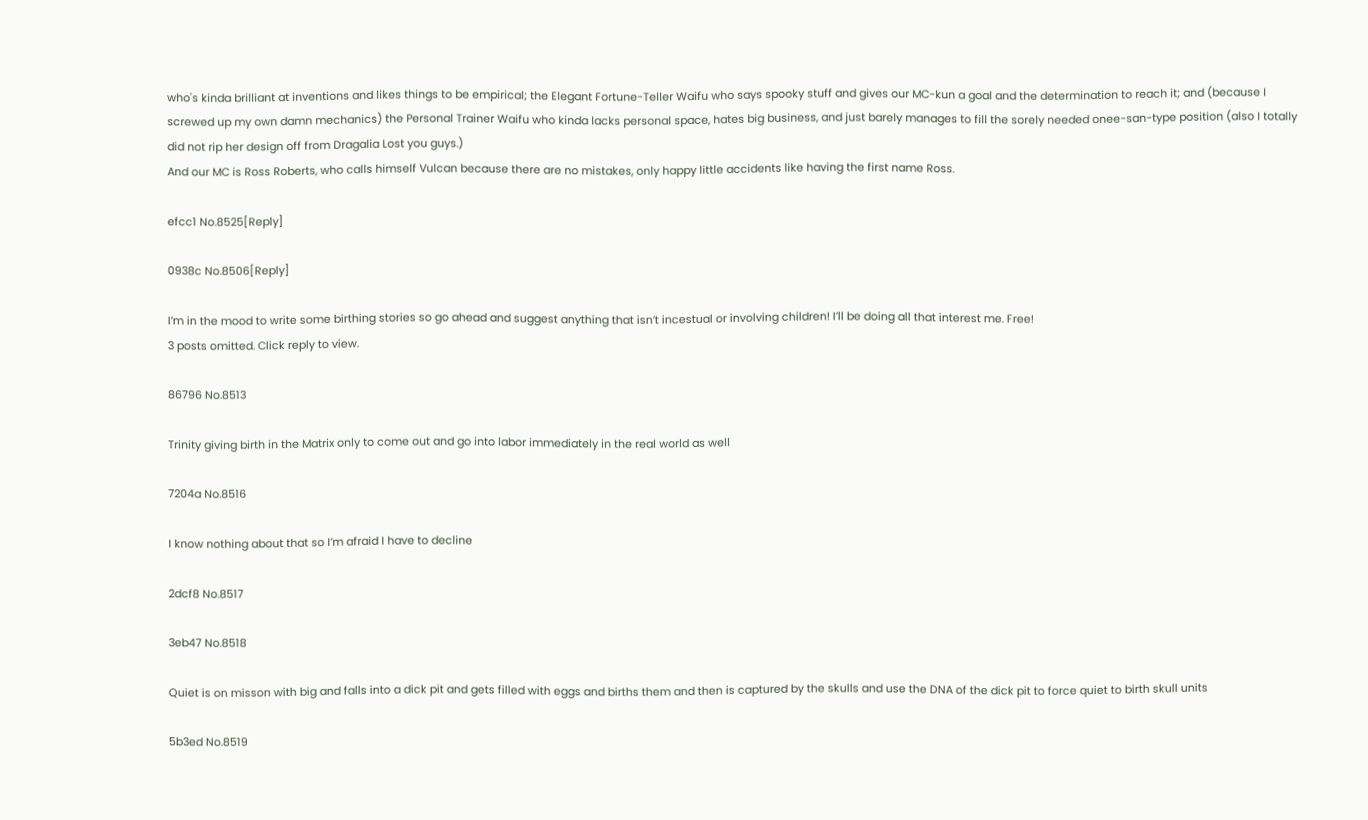who's kinda brilliant at inventions and likes things to be empirical; the Elegant Fortune-Teller Waifu who says spooky stuff and gives our MC-kun a goal and the determination to reach it; and (because I screwed up my own damn mechanics) the Personal Trainer Waifu who kinda lacks personal space, hates big business, and just barely manages to fill the sorely needed onee-san-type position (also I totally did not rip her design off from Dragalia Lost you guys.)
And our MC is Ross Roberts, who calls himself Vulcan because there are no mistakes, only happy little accidents like having the first name Ross.

efcc1 No.8525[Reply]

0938c No.8506[Reply]

I’m in the mood to write some birthing stories so go ahead and suggest anything that isn’t incestual or involving children! I’ll be doing all that interest me. Free!
3 posts omitted. Click reply to view.

86796 No.8513

Trinity giving birth in the Matrix only to come out and go into labor immediately in the real world as well

7204a No.8516

I know nothing about that so I’m afraid I have to decline

2dcf8 No.8517

3eb47 No.8518

Quiet is on misson with big and falls into a dick pit and gets filled with eggs and births them and then is captured by the skulls and use the DNA of the dick pit to force quiet to birth skull units

5b3ed No.8519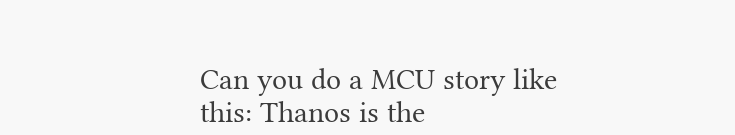Can you do a MCU story like this: Thanos is the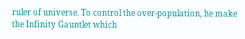ruler of universe. To control the over-population, he make the Infinity Gauntlet which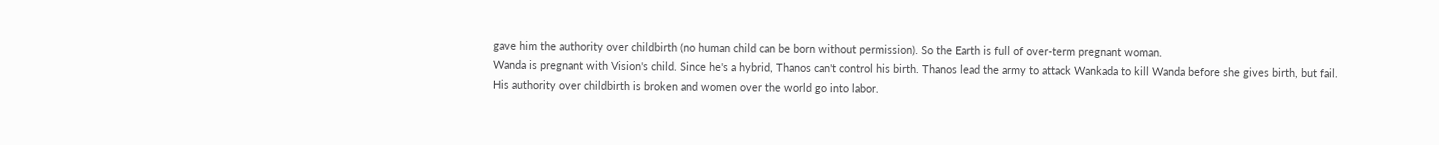gave him the authority over childbirth (no human child can be born without permission). So the Earth is full of over-term pregnant woman.
Wanda is pregnant with Vision's child. Since he's a hybrid, Thanos can't control his birth. Thanos lead the army to attack Wankada to kill Wanda before she gives birth, but fail. His authority over childbirth is broken and women over the world go into labor.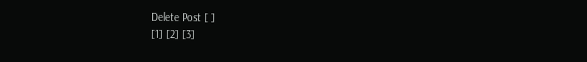Delete Post [ ]
[1] [2] [3]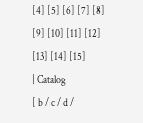[4] [5] [6] [7] [8] [9] [10] [11] [12] [13] [14] [15]
| Catalog
[ b / c / d /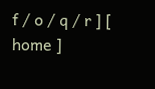f / o / q / r ] [ home ]